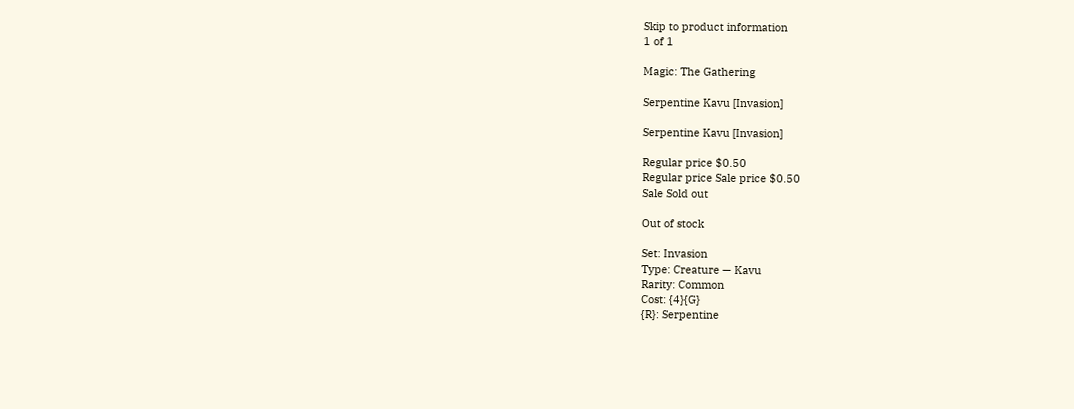Skip to product information
1 of 1

Magic: The Gathering

Serpentine Kavu [Invasion]

Serpentine Kavu [Invasion]

Regular price $0.50
Regular price Sale price $0.50
Sale Sold out

Out of stock

Set: Invasion
Type: Creature — Kavu
Rarity: Common
Cost: {4}{G}
{R}: Serpentine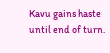Kavu gains haste until end of turn.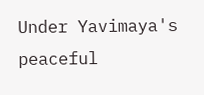Under Yavimaya's peaceful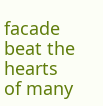facade beat the hearts of many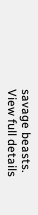savage beasts.
View full details